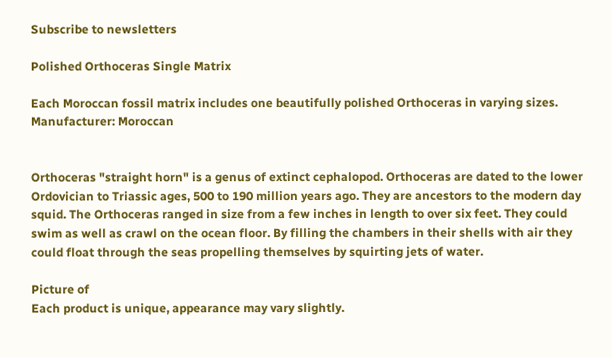Subscribe to newsletters

Polished Orthoceras Single Matrix

Each Moroccan fossil matrix includes one beautifully polished Orthoceras in varying sizes.
Manufacturer: Moroccan


Orthoceras "straight horn" is a genus of extinct cephalopod. Orthoceras are dated to the lower Ordovician to Triassic ages, 500 to 190 million years ago. They are ancestors to the modern day squid. The Orthoceras ranged in size from a few inches in length to over six feet. They could swim as well as crawl on the ocean floor. By filling the chambers in their shells with air they could float through the seas propelling themselves by squirting jets of water.

Picture of
Each product is unique, appearance may vary slightly.